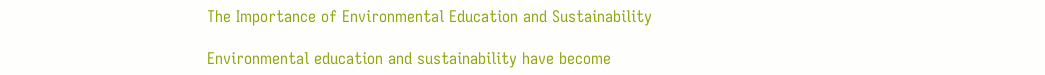The Importance of Environmental Education and Sustainability

Environmental education and sustainability have become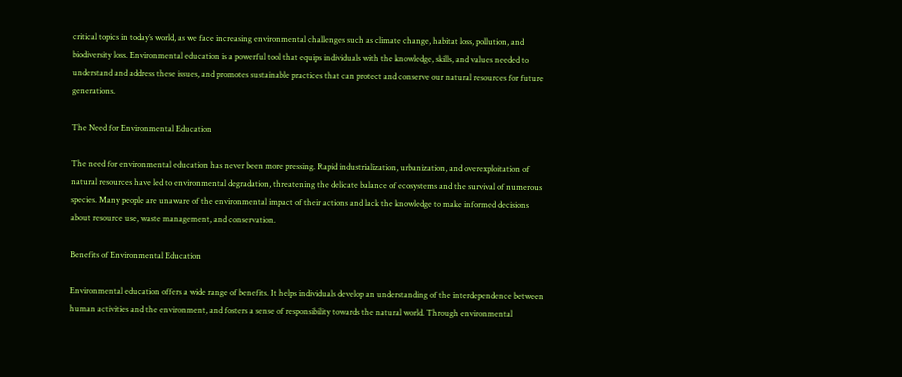critical topics in today’s world, as we face increasing environmental challenges such as climate change, habitat loss, pollution, and biodiversity loss. Environmental education is a powerful tool that equips individuals with the knowledge, skills, and values needed to understand and address these issues, and promotes sustainable practices that can protect and conserve our natural resources for future generations.

The Need for Environmental Education

The need for environmental education has never been more pressing. Rapid industrialization, urbanization, and overexploitation of natural resources have led to environmental degradation, threatening the delicate balance of ecosystems and the survival of numerous species. Many people are unaware of the environmental impact of their actions and lack the knowledge to make informed decisions about resource use, waste management, and conservation.

Benefits of Environmental Education

Environmental education offers a wide range of benefits. It helps individuals develop an understanding of the interdependence between human activities and the environment, and fosters a sense of responsibility towards the natural world. Through environmental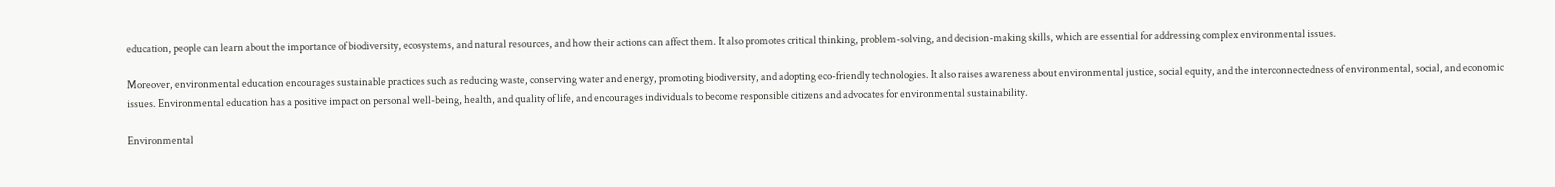education, people can learn about the importance of biodiversity, ecosystems, and natural resources, and how their actions can affect them. It also promotes critical thinking, problem-solving, and decision-making skills, which are essential for addressing complex environmental issues.

Moreover, environmental education encourages sustainable practices such as reducing waste, conserving water and energy, promoting biodiversity, and adopting eco-friendly technologies. It also raises awareness about environmental justice, social equity, and the interconnectedness of environmental, social, and economic issues. Environmental education has a positive impact on personal well-being, health, and quality of life, and encourages individuals to become responsible citizens and advocates for environmental sustainability.

Environmental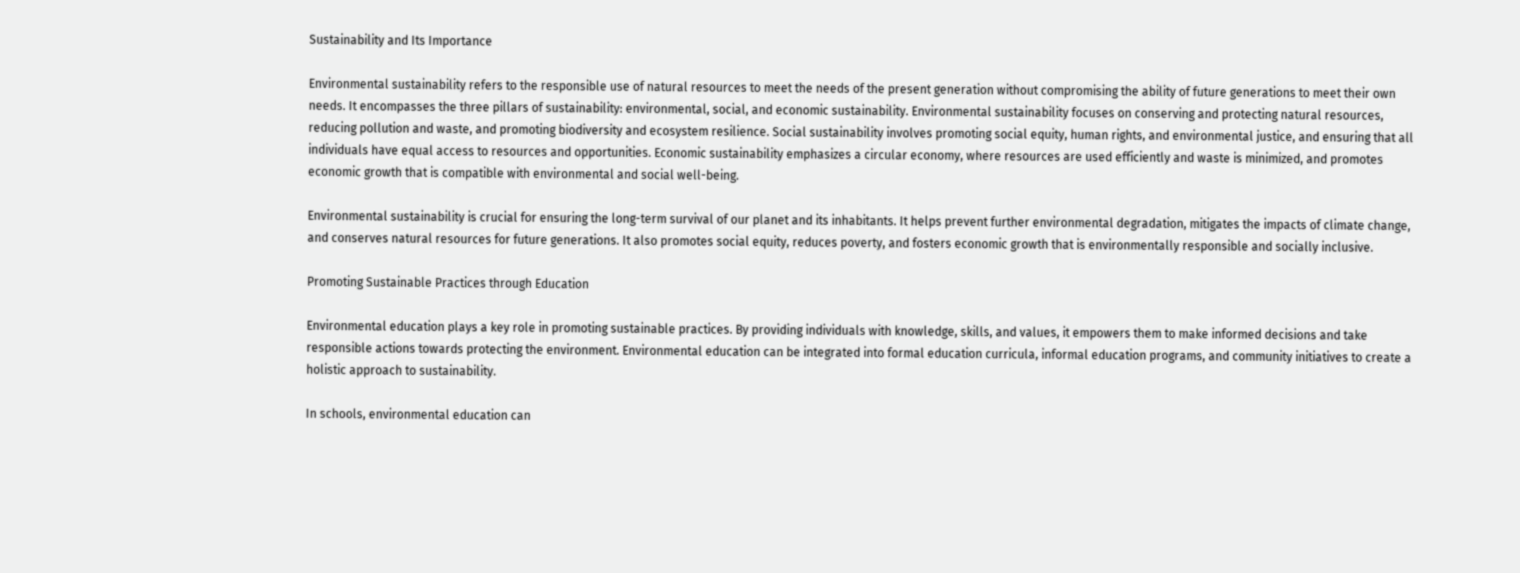Sustainability and Its Importance

Environmental sustainability refers to the responsible use of natural resources to meet the needs of the present generation without compromising the ability of future generations to meet their own needs. It encompasses the three pillars of sustainability: environmental, social, and economic sustainability. Environmental sustainability focuses on conserving and protecting natural resources, reducing pollution and waste, and promoting biodiversity and ecosystem resilience. Social sustainability involves promoting social equity, human rights, and environmental justice, and ensuring that all individuals have equal access to resources and opportunities. Economic sustainability emphasizes a circular economy, where resources are used efficiently and waste is minimized, and promotes economic growth that is compatible with environmental and social well-being.

Environmental sustainability is crucial for ensuring the long-term survival of our planet and its inhabitants. It helps prevent further environmental degradation, mitigates the impacts of climate change, and conserves natural resources for future generations. It also promotes social equity, reduces poverty, and fosters economic growth that is environmentally responsible and socially inclusive.

Promoting Sustainable Practices through Education

Environmental education plays a key role in promoting sustainable practices. By providing individuals with knowledge, skills, and values, it empowers them to make informed decisions and take responsible actions towards protecting the environment. Environmental education can be integrated into formal education curricula, informal education programs, and community initiatives to create a holistic approach to sustainability.

In schools, environmental education can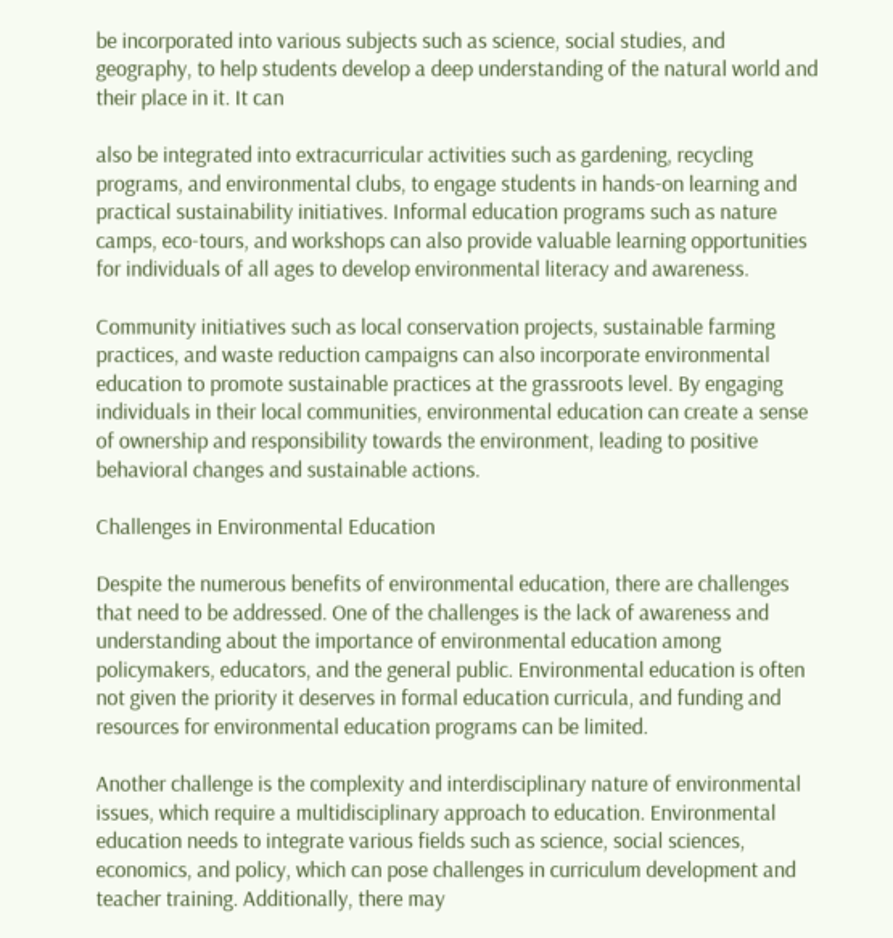be incorporated into various subjects such as science, social studies, and geography, to help students develop a deep understanding of the natural world and their place in it. It can

also be integrated into extracurricular activities such as gardening, recycling programs, and environmental clubs, to engage students in hands-on learning and practical sustainability initiatives. Informal education programs such as nature camps, eco-tours, and workshops can also provide valuable learning opportunities for individuals of all ages to develop environmental literacy and awareness.

Community initiatives such as local conservation projects, sustainable farming practices, and waste reduction campaigns can also incorporate environmental education to promote sustainable practices at the grassroots level. By engaging individuals in their local communities, environmental education can create a sense of ownership and responsibility towards the environment, leading to positive behavioral changes and sustainable actions.

Challenges in Environmental Education

Despite the numerous benefits of environmental education, there are challenges that need to be addressed. One of the challenges is the lack of awareness and understanding about the importance of environmental education among policymakers, educators, and the general public. Environmental education is often not given the priority it deserves in formal education curricula, and funding and resources for environmental education programs can be limited.

Another challenge is the complexity and interdisciplinary nature of environmental issues, which require a multidisciplinary approach to education. Environmental education needs to integrate various fields such as science, social sciences, economics, and policy, which can pose challenges in curriculum development and teacher training. Additionally, there may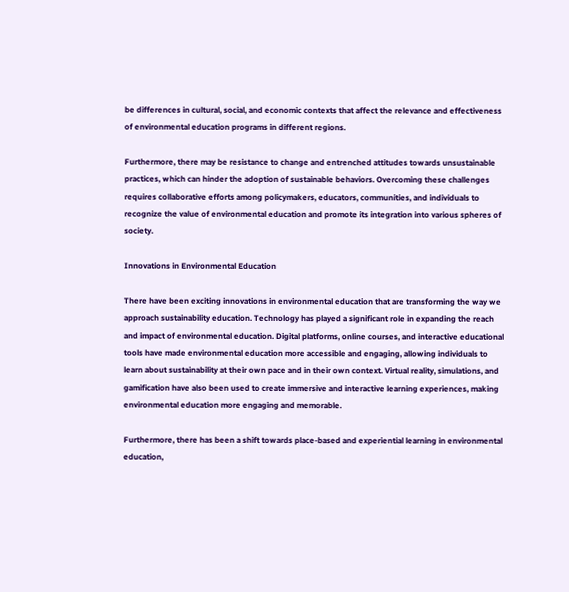be differences in cultural, social, and economic contexts that affect the relevance and effectiveness of environmental education programs in different regions.

Furthermore, there may be resistance to change and entrenched attitudes towards unsustainable practices, which can hinder the adoption of sustainable behaviors. Overcoming these challenges requires collaborative efforts among policymakers, educators, communities, and individuals to recognize the value of environmental education and promote its integration into various spheres of society.

Innovations in Environmental Education

There have been exciting innovations in environmental education that are transforming the way we approach sustainability education. Technology has played a significant role in expanding the reach and impact of environmental education. Digital platforms, online courses, and interactive educational tools have made environmental education more accessible and engaging, allowing individuals to learn about sustainability at their own pace and in their own context. Virtual reality, simulations, and gamification have also been used to create immersive and interactive learning experiences, making environmental education more engaging and memorable.

Furthermore, there has been a shift towards place-based and experiential learning in environmental education,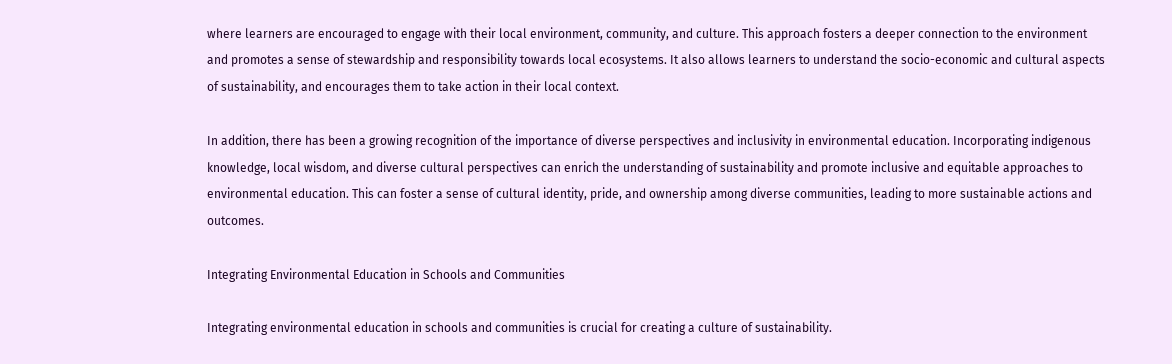where learners are encouraged to engage with their local environment, community, and culture. This approach fosters a deeper connection to the environment and promotes a sense of stewardship and responsibility towards local ecosystems. It also allows learners to understand the socio-economic and cultural aspects of sustainability, and encourages them to take action in their local context.

In addition, there has been a growing recognition of the importance of diverse perspectives and inclusivity in environmental education. Incorporating indigenous knowledge, local wisdom, and diverse cultural perspectives can enrich the understanding of sustainability and promote inclusive and equitable approaches to environmental education. This can foster a sense of cultural identity, pride, and ownership among diverse communities, leading to more sustainable actions and outcomes.

Integrating Environmental Education in Schools and Communities

Integrating environmental education in schools and communities is crucial for creating a culture of sustainability.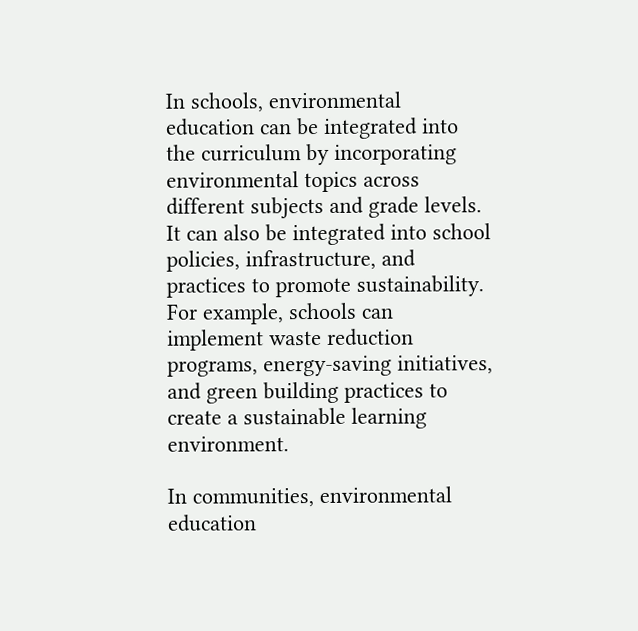In schools, environmental education can be integrated into the curriculum by incorporating environmental topics across different subjects and grade levels. It can also be integrated into school policies, infrastructure, and practices to promote sustainability. For example, schools can implement waste reduction programs, energy-saving initiatives, and green building practices to create a sustainable learning environment.

In communities, environmental education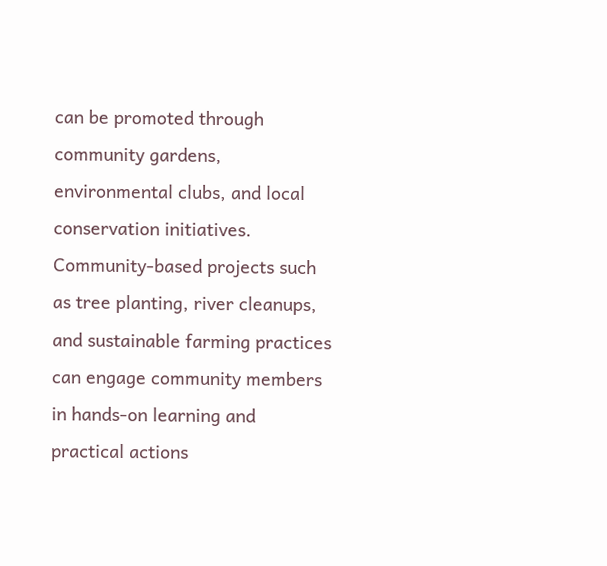can be promoted through community gardens, environmental clubs, and local conservation initiatives. Community-based projects such as tree planting, river cleanups, and sustainable farming practices can engage community members in hands-on learning and practical actions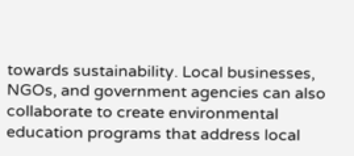towards sustainability. Local businesses, NGOs, and government agencies can also collaborate to create environmental education programs that address local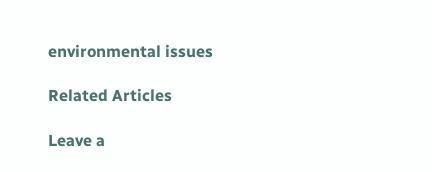environmental issues

Related Articles

Leave a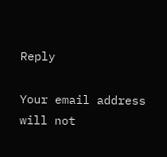Reply

Your email address will not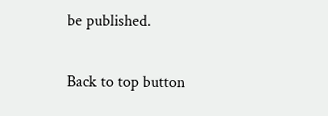be published.

Back to top button